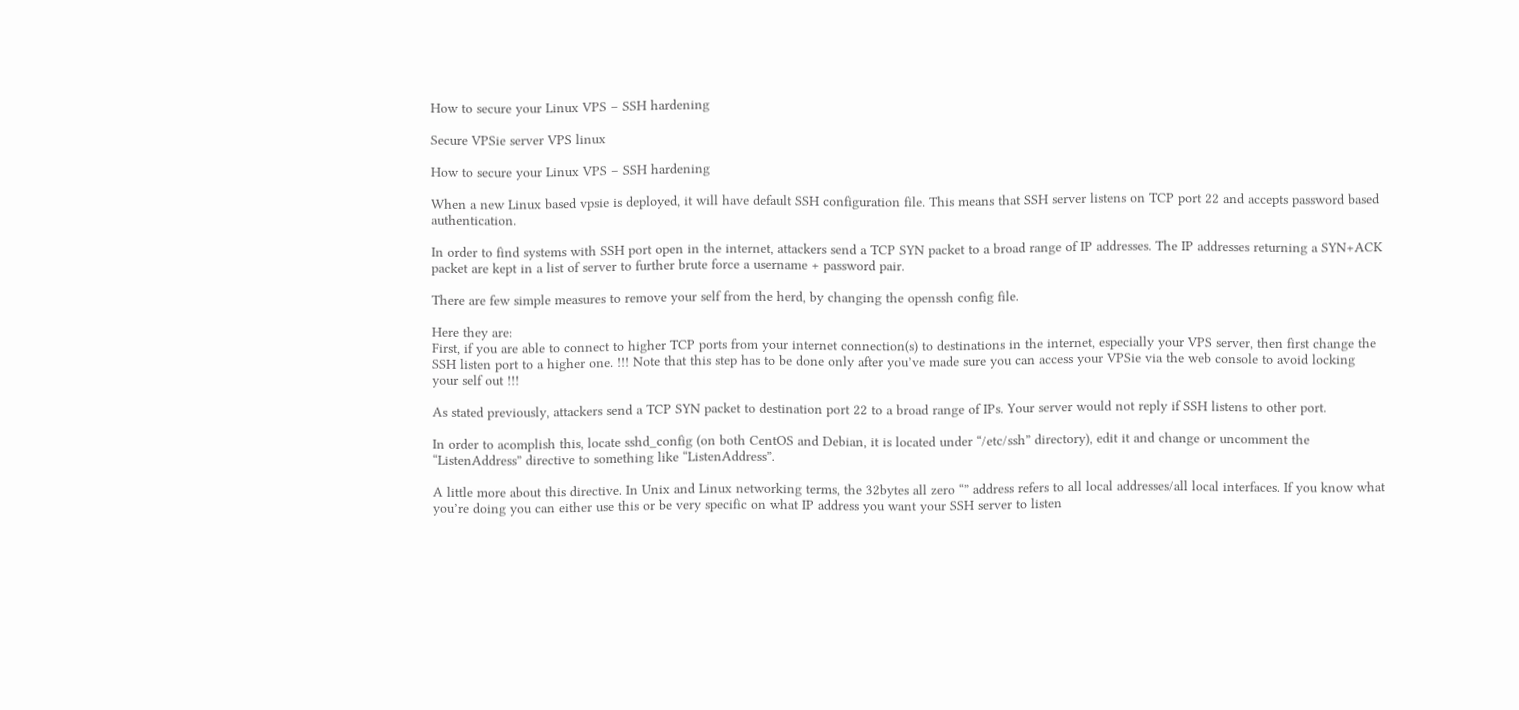How to secure your Linux VPS – SSH hardening

Secure VPSie server VPS linux

How to secure your Linux VPS – SSH hardening

When a new Linux based vpsie is deployed, it will have default SSH configuration file. This means that SSH server listens on TCP port 22 and accepts password based authentication.

In order to find systems with SSH port open in the internet, attackers send a TCP SYN packet to a broad range of IP addresses. The IP addresses returning a SYN+ACK packet are kept in a list of server to further brute force a username + password pair.

There are few simple measures to remove your self from the herd, by changing the openssh config file.

Here they are:
First, if you are able to connect to higher TCP ports from your internet connection(s) to destinations in the internet, especially your VPS server, then first change the SSH listen port to a higher one. !!! Note that this step has to be done only after you’ve made sure you can access your VPSie via the web console to avoid locking your self out !!!

As stated previously, attackers send a TCP SYN packet to destination port 22 to a broad range of IPs. Your server would not reply if SSH listens to other port.

In order to acomplish this, locate sshd_config (on both CentOS and Debian, it is located under “/etc/ssh” directory), edit it and change or uncomment the “ListenAddress” directive to something like “ListenAddress”.

A little more about this directive. In Unix and Linux networking terms, the 32bytes all zero “” address refers to all local addresses/all local interfaces. If you know what you’re doing you can either use this or be very specific on what IP address you want your SSH server to listen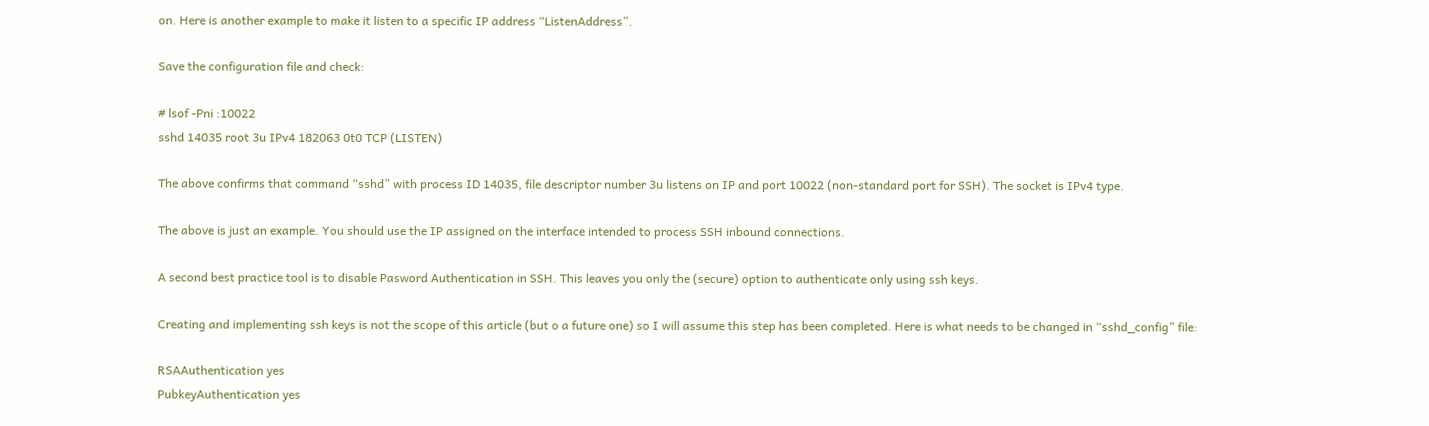on. Here is another example to make it listen to a specific IP address “ListenAddress”.

Save the configuration file and check:

# lsof -Pni :10022
sshd 14035 root 3u IPv4 182063 0t0 TCP (LISTEN)

The above confirms that command “sshd” with process ID 14035, file descriptor number 3u listens on IP and port 10022 (non-standard port for SSH). The socket is IPv4 type.

The above is just an example. You should use the IP assigned on the interface intended to process SSH inbound connections.

A second best practice tool is to disable Pasword Authentication in SSH. This leaves you only the (secure) option to authenticate only using ssh keys.

Creating and implementing ssh keys is not the scope of this article (but o a future one) so I will assume this step has been completed. Here is what needs to be changed in “sshd_config” file:

RSAAuthentication yes
PubkeyAuthentication yes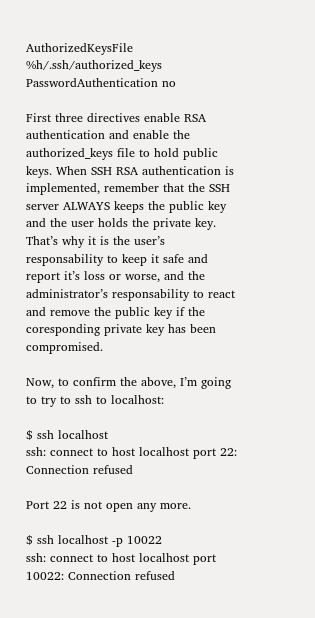AuthorizedKeysFile %h/.ssh/authorized_keys
PasswordAuthentication no

First three directives enable RSA authentication and enable the authorized_keys file to hold public keys. When SSH RSA authentication is implemented, remember that the SSH server ALWAYS keeps the public key and the user holds the private key. That’s why it is the user’s responsability to keep it safe and report it’s loss or worse, and the administrator’s responsability to react and remove the public key if the coresponding private key has been compromised.

Now, to confirm the above, I’m going to try to ssh to localhost:

$ ssh localhost
ssh: connect to host localhost port 22: Connection refused

Port 22 is not open any more.

$ ssh localhost -p 10022
ssh: connect to host localhost port 10022: Connection refused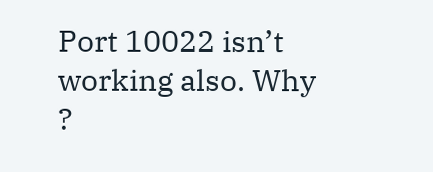Port 10022 isn’t working also. Why ?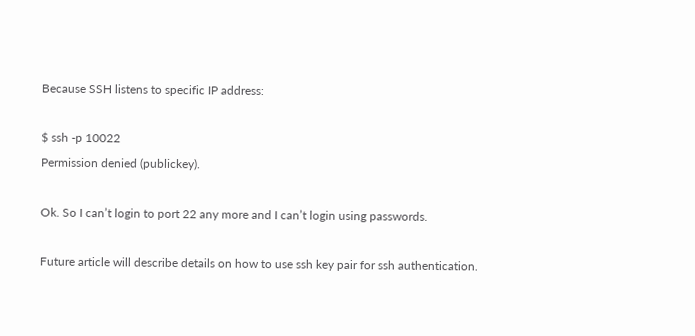Because SSH listens to specific IP address:

$ ssh -p 10022
Permission denied (publickey).

Ok. So I can’t login to port 22 any more and I can’t login using passwords.

Future article will describe details on how to use ssh key pair for ssh authentication.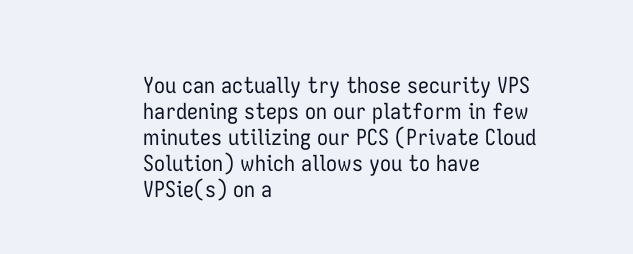You can actually try those security VPS hardening steps on our platform in few minutes utilizing our PCS (Private Cloud Solution) which allows you to have VPSie(s) on a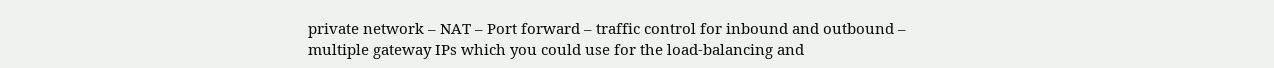private network – NAT – Port forward – traffic control for inbound and outbound – multiple gateway IPs which you could use for the load-balancing and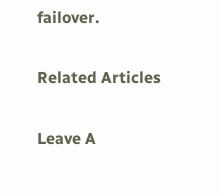failover.

Related Articles

Leave A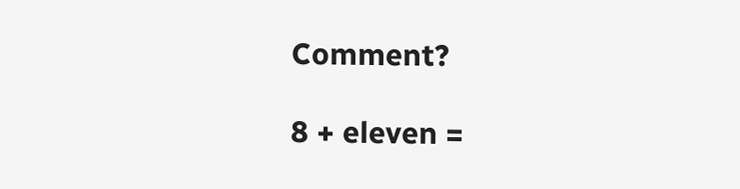Comment?

8 + eleven =